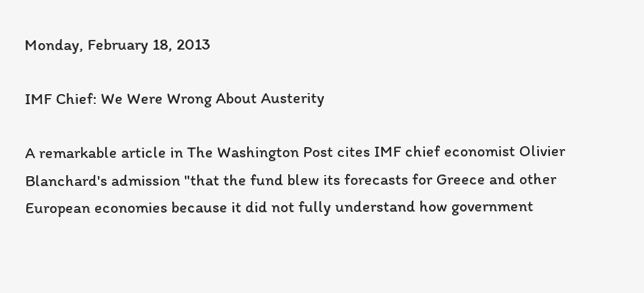Monday, February 18, 2013

IMF Chief: We Were Wrong About Austerity

A remarkable article in The Washington Post cites IMF chief economist Olivier Blanchard's admission "that the fund blew its forecasts for Greece and other European economies because it did not fully understand how government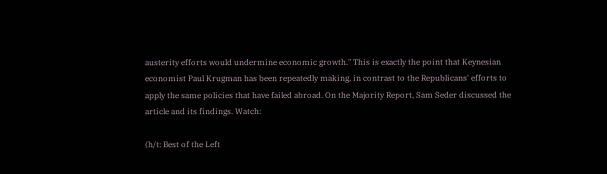austerity efforts would undermine economic growth." This is exactly the point that Keynesian economist Paul Krugman has been repeatedly making, in contrast to the Republicans' efforts to apply the same policies that have failed abroad. On the Majority Report, Sam Seder discussed the article and its findings. Watch:

(h/t: Best of the Left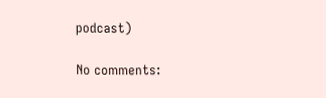podcast)

No comments: